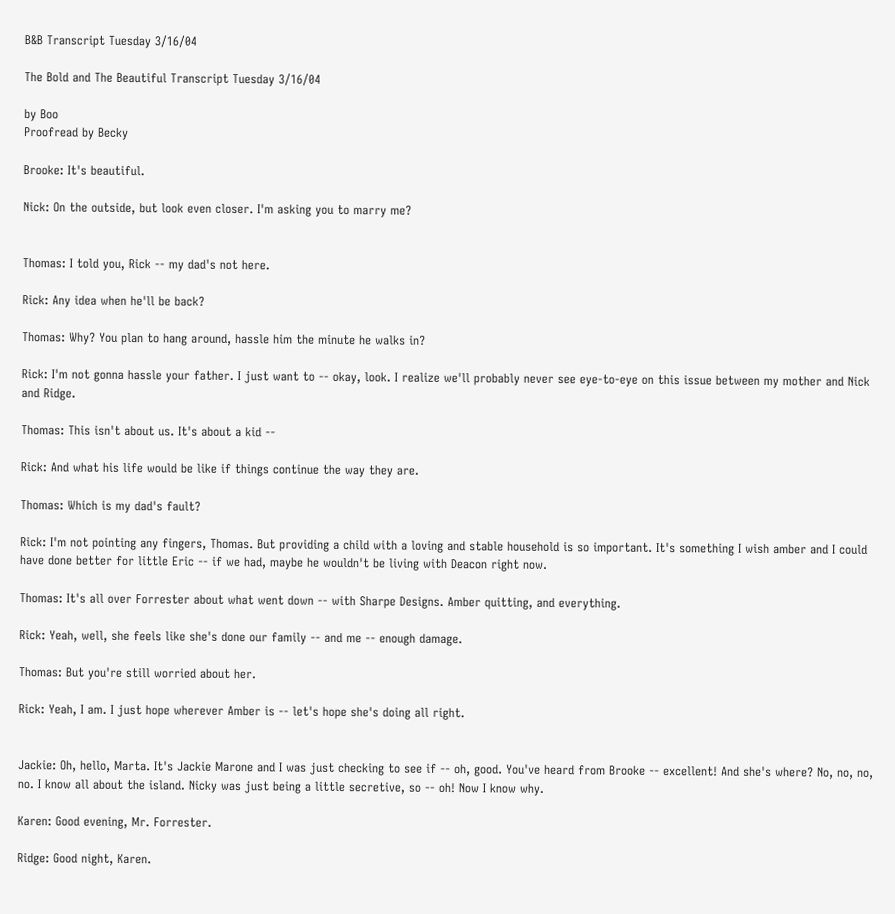B&B Transcript Tuesday 3/16/04

The Bold and The Beautiful Transcript Tuesday 3/16/04

by Boo
Proofread by Becky

Brooke: It's beautiful.

Nick: On the outside, but look even closer. I'm asking you to marry me?


Thomas: I told you, Rick -- my dad's not here.

Rick: Any idea when he'll be back?

Thomas: Why? You plan to hang around, hassle him the minute he walks in?

Rick: I'm not gonna hassle your father. I just want to -- okay, look. I realize we'll probably never see eye-to-eye on this issue between my mother and Nick and Ridge.

Thomas: This isn't about us. It's about a kid --

Rick: And what his life would be like if things continue the way they are.

Thomas: Which is my dad's fault?

Rick: I'm not pointing any fingers, Thomas. But providing a child with a loving and stable household is so important. It's something I wish amber and I could have done better for little Eric -- if we had, maybe he wouldn't be living with Deacon right now.

Thomas: It's all over Forrester about what went down -- with Sharpe Designs. Amber quitting, and everything.

Rick: Yeah, well, she feels like she's done our family -- and me -- enough damage.

Thomas: But you're still worried about her.

Rick: Yeah, I am. I just hope wherever Amber is -- let's hope she's doing all right.


Jackie: Oh, hello, Marta. It's Jackie Marone and I was just checking to see if -- oh, good. You've heard from Brooke -- excellent! And she's where? No, no, no, no. I know all about the island. Nicky was just being a little secretive, so -- oh! Now I know why.

Karen: Good evening, Mr. Forrester.

Ridge: Good night, Karen.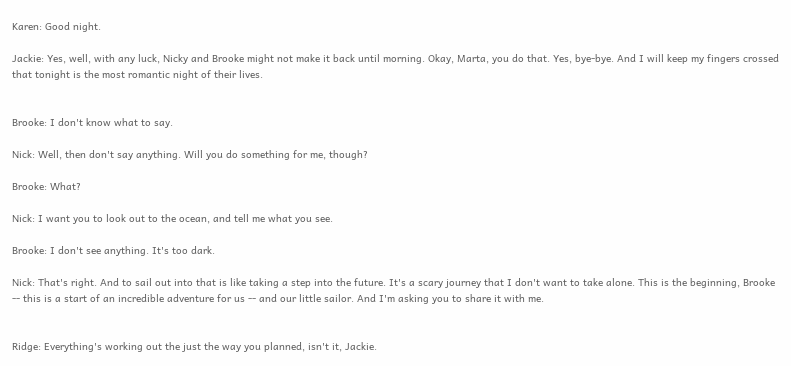Karen: Good night.

Jackie: Yes, well, with any luck, Nicky and Brooke might not make it back until morning. Okay, Marta, you do that. Yes, bye-bye. And I will keep my fingers crossed that tonight is the most romantic night of their lives.


Brooke: I don't know what to say.

Nick: Well, then don't say anything. Will you do something for me, though?

Brooke: What?

Nick: I want you to look out to the ocean, and tell me what you see.

Brooke: I don't see anything. It's too dark.

Nick: That's right. And to sail out into that is like taking a step into the future. It's a scary journey that I don't want to take alone. This is the beginning, Brooke -- this is a start of an incredible adventure for us -- and our little sailor. And I'm asking you to share it with me.


Ridge: Everything's working out the just the way you planned, isn't it, Jackie.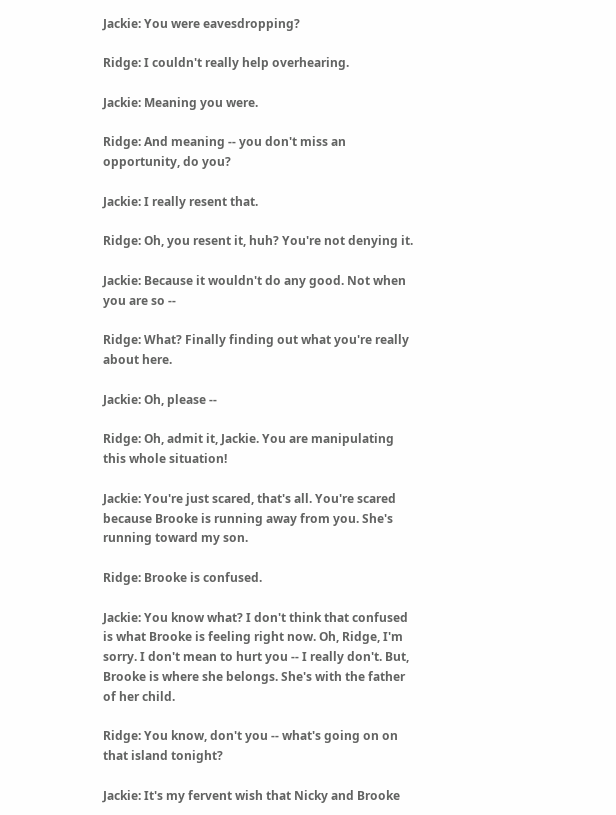Jackie: You were eavesdropping?

Ridge: I couldn't really help overhearing.

Jackie: Meaning you were.

Ridge: And meaning -- you don't miss an opportunity, do you?

Jackie: I really resent that.

Ridge: Oh, you resent it, huh? You're not denying it.

Jackie: Because it wouldn't do any good. Not when you are so --

Ridge: What? Finally finding out what you're really about here.

Jackie: Oh, please --

Ridge: Oh, admit it, Jackie. You are manipulating this whole situation!

Jackie: You're just scared, that's all. You're scared because Brooke is running away from you. She's running toward my son.

Ridge: Brooke is confused.

Jackie: You know what? I don't think that confused is what Brooke is feeling right now. Oh, Ridge, I'm sorry. I don't mean to hurt you -- I really don't. But, Brooke is where she belongs. She's with the father of her child.

Ridge: You know, don't you -- what's going on on that island tonight?

Jackie: It's my fervent wish that Nicky and Brooke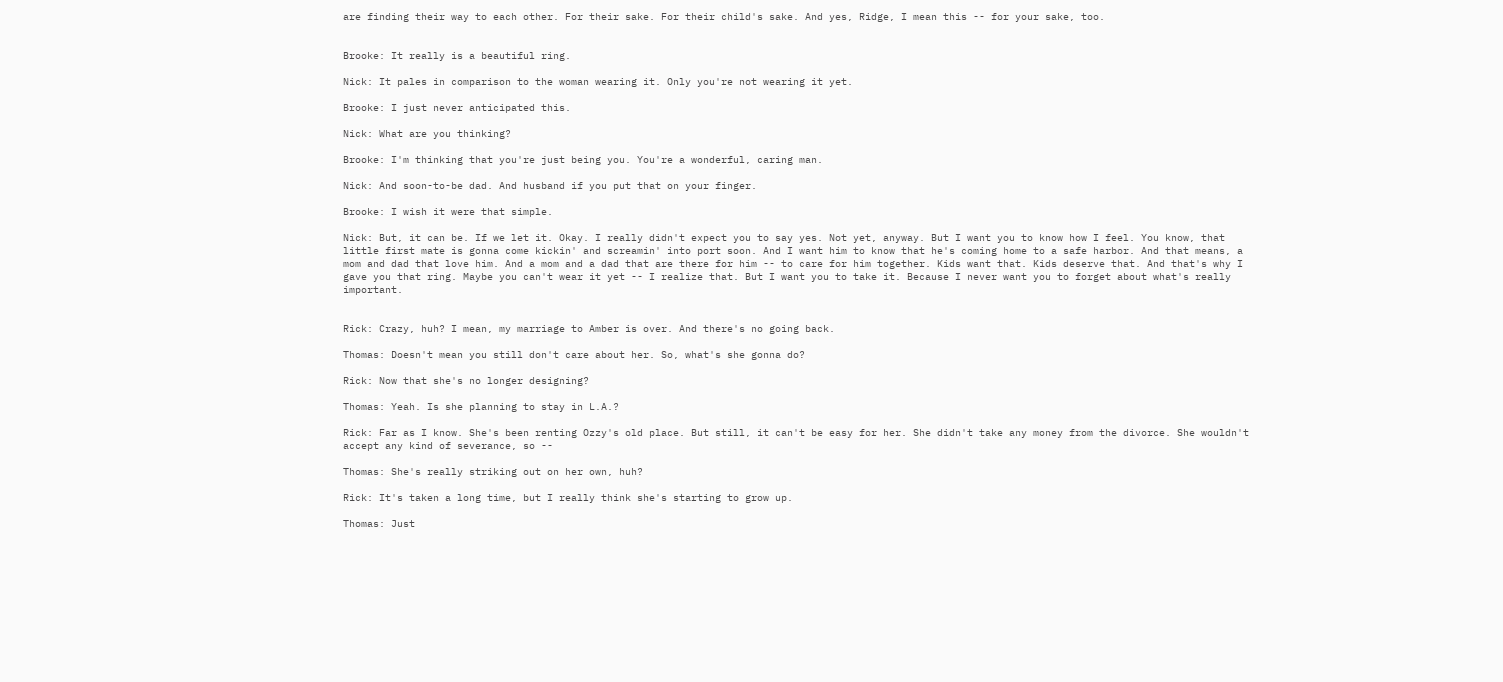are finding their way to each other. For their sake. For their child's sake. And yes, Ridge, I mean this -- for your sake, too.


Brooke: It really is a beautiful ring.

Nick: It pales in comparison to the woman wearing it. Only you're not wearing it yet.

Brooke: I just never anticipated this.

Nick: What are you thinking?

Brooke: I'm thinking that you're just being you. You're a wonderful, caring man.

Nick: And soon-to-be dad. And husband if you put that on your finger.

Brooke: I wish it were that simple.

Nick: But, it can be. If we let it. Okay. I really didn't expect you to say yes. Not yet, anyway. But I want you to know how I feel. You know, that little first mate is gonna come kickin' and screamin' into port soon. And I want him to know that he's coming home to a safe harbor. And that means, a mom and dad that love him. And a mom and a dad that are there for him -- to care for him together. Kids want that. Kids deserve that. And that's why I gave you that ring. Maybe you can't wear it yet -- I realize that. But I want you to take it. Because I never want you to forget about what's really important.


Rick: Crazy, huh? I mean, my marriage to Amber is over. And there's no going back.

Thomas: Doesn't mean you still don't care about her. So, what's she gonna do?

Rick: Now that she's no longer designing?

Thomas: Yeah. Is she planning to stay in L.A.?

Rick: Far as I know. She's been renting Ozzy's old place. But still, it can't be easy for her. She didn't take any money from the divorce. She wouldn't accept any kind of severance, so --

Thomas: She's really striking out on her own, huh?

Rick: It's taken a long time, but I really think she's starting to grow up.

Thomas: Just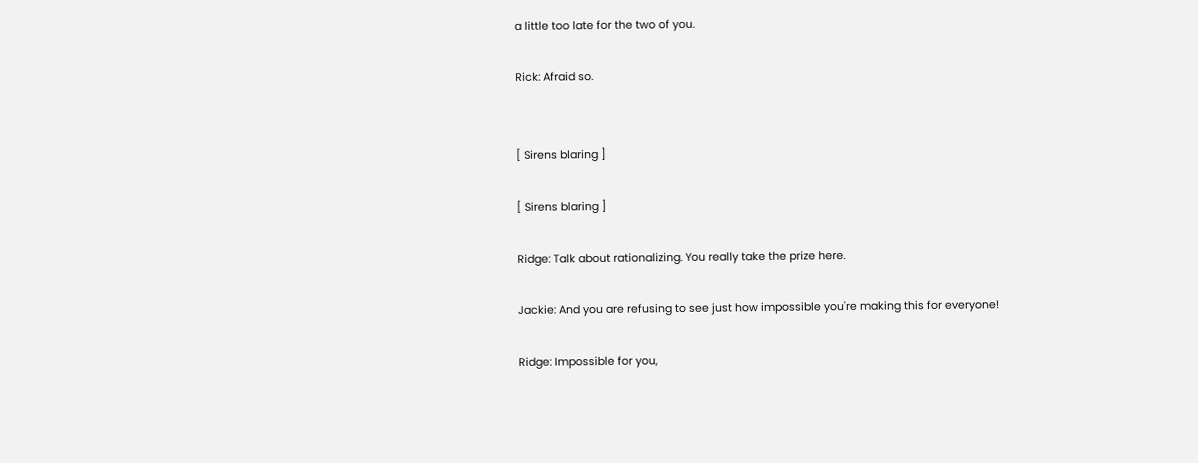a little too late for the two of you.

Rick: Afraid so.


[ Sirens blaring ]

[ Sirens blaring ]

Ridge: Talk about rationalizing. You really take the prize here.

Jackie: And you are refusing to see just how impossible you're making this for everyone!

Ridge: Impossible for you,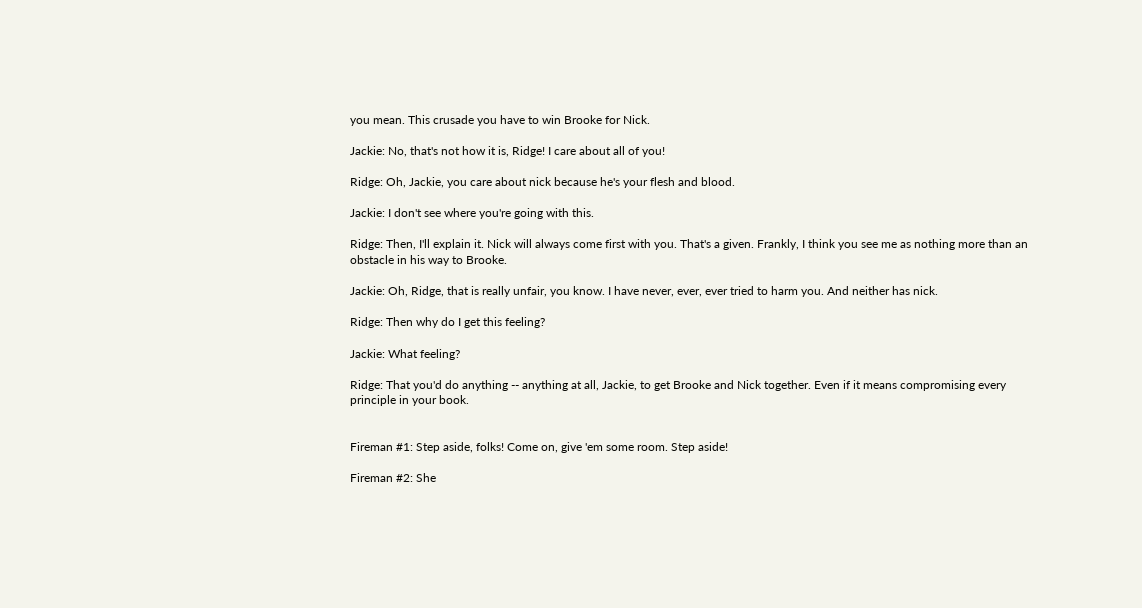you mean. This crusade you have to win Brooke for Nick.

Jackie: No, that's not how it is, Ridge! I care about all of you!

Ridge: Oh, Jackie, you care about nick because he's your flesh and blood.

Jackie: I don't see where you're going with this.

Ridge: Then, I'll explain it. Nick will always come first with you. That's a given. Frankly, I think you see me as nothing more than an obstacle in his way to Brooke.

Jackie: Oh, Ridge, that is really unfair, you know. I have never, ever, ever tried to harm you. And neither has nick.

Ridge: Then why do I get this feeling?

Jackie: What feeling?

Ridge: That you'd do anything -- anything at all, Jackie, to get Brooke and Nick together. Even if it means compromising every principle in your book.


Fireman #1: Step aside, folks! Come on, give 'em some room. Step aside!

Fireman #2: She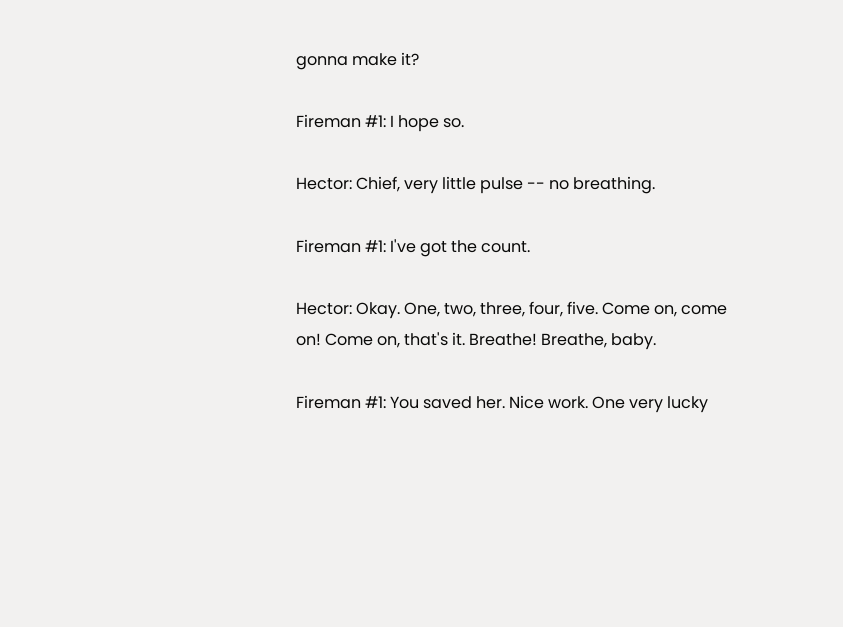gonna make it?

Fireman #1: I hope so.

Hector: Chief, very little pulse -- no breathing.

Fireman #1: I've got the count.

Hector: Okay. One, two, three, four, five. Come on, come on! Come on, that's it. Breathe! Breathe, baby.

Fireman #1: You saved her. Nice work. One very lucky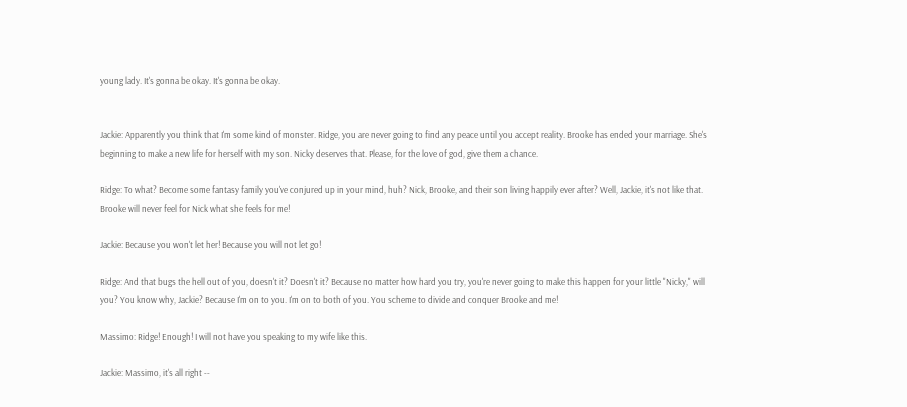young lady. It's gonna be okay. It's gonna be okay.


Jackie: Apparently you think that I'm some kind of monster. Ridge, you are never going to find any peace until you accept reality. Brooke has ended your marriage. She's beginning to make a new life for herself with my son. Nicky deserves that. Please, for the love of god, give them a chance.

Ridge: To what? Become some fantasy family you've conjured up in your mind, huh? Nick, Brooke, and their son living happily ever after? Well, Jackie, it's not like that. Brooke will never feel for Nick what she feels for me!

Jackie: Because you won't let her! Because you will not let go!

Ridge: And that bugs the hell out of you, doesn't it? Doesn't it? Because no matter how hard you try, you're never going to make this happen for your little "Nicky," will you? You know why, Jackie? Because I'm on to you. I'm on to both of you. You scheme to divide and conquer Brooke and me!

Massimo: Ridge! Enough! I will not have you speaking to my wife like this.

Jackie: Massimo, it's all right --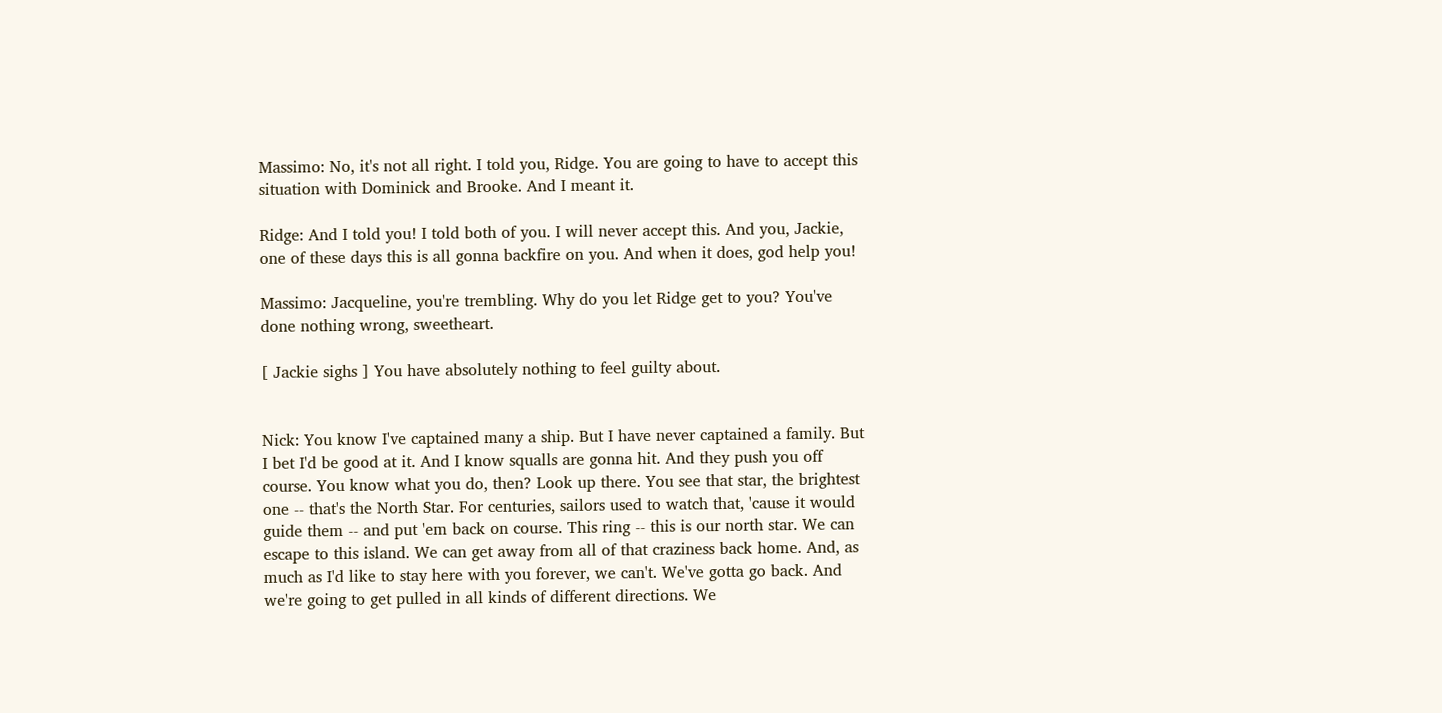Massimo: No, it's not all right. I told you, Ridge. You are going to have to accept this situation with Dominick and Brooke. And I meant it.

Ridge: And I told you! I told both of you. I will never accept this. And you, Jackie, one of these days this is all gonna backfire on you. And when it does, god help you!

Massimo: Jacqueline, you're trembling. Why do you let Ridge get to you? You've done nothing wrong, sweetheart.

[ Jackie sighs ] You have absolutely nothing to feel guilty about.


Nick: You know I've captained many a ship. But I have never captained a family. But I bet I'd be good at it. And I know squalls are gonna hit. And they push you off course. You know what you do, then? Look up there. You see that star, the brightest one -- that's the North Star. For centuries, sailors used to watch that, 'cause it would guide them -- and put 'em back on course. This ring -- this is our north star. We can escape to this island. We can get away from all of that craziness back home. And, as much as I'd like to stay here with you forever, we can't. We've gotta go back. And we're going to get pulled in all kinds of different directions. We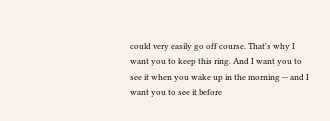could very easily go off course. That's why I want you to keep this ring. And I want you to see it when you wake up in the morning -- and I want you to see it before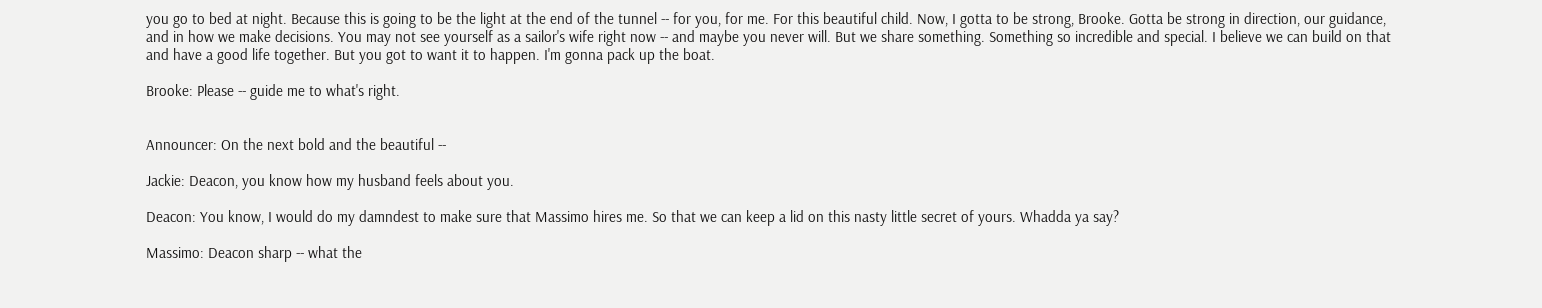you go to bed at night. Because this is going to be the light at the end of the tunnel -- for you, for me. For this beautiful child. Now, I gotta to be strong, Brooke. Gotta be strong in direction, our guidance, and in how we make decisions. You may not see yourself as a sailor's wife right now -- and maybe you never will. But we share something. Something so incredible and special. I believe we can build on that and have a good life together. But you got to want it to happen. I'm gonna pack up the boat.

Brooke: Please -- guide me to what's right.


Announcer: On the next bold and the beautiful --

Jackie: Deacon, you know how my husband feels about you.

Deacon: You know, I would do my damndest to make sure that Massimo hires me. So that we can keep a lid on this nasty little secret of yours. Whadda ya say?

Massimo: Deacon sharp -- what the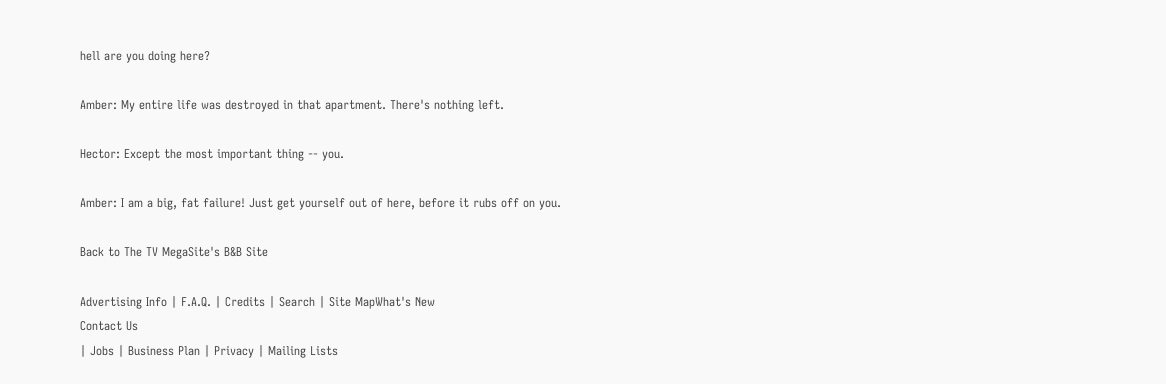hell are you doing here?

Amber: My entire life was destroyed in that apartment. There's nothing left.

Hector: Except the most important thing -- you.

Amber: I am a big, fat failure! Just get yourself out of here, before it rubs off on you.

Back to The TV MegaSite's B&B Site

Advertising Info | F.A.Q. | Credits | Search | Site MapWhat's New
Contact Us
| Jobs | Business Plan | Privacy | Mailing Lists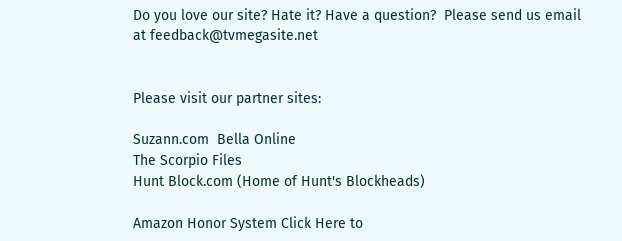Do you love our site? Hate it? Have a question?  Please send us email at feedback@tvmegasite.net


Please visit our partner sites:

Suzann.com  Bella Online
The Scorpio Files
Hunt Block.com (Home of Hunt's Blockheads)

Amazon Honor System Click Here to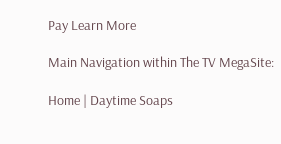Pay Learn More

Main Navigation within The TV MegaSite:

Home | Daytime Soaps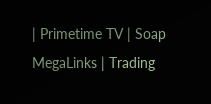| Primetime TV | Soap MegaLinks | Trading